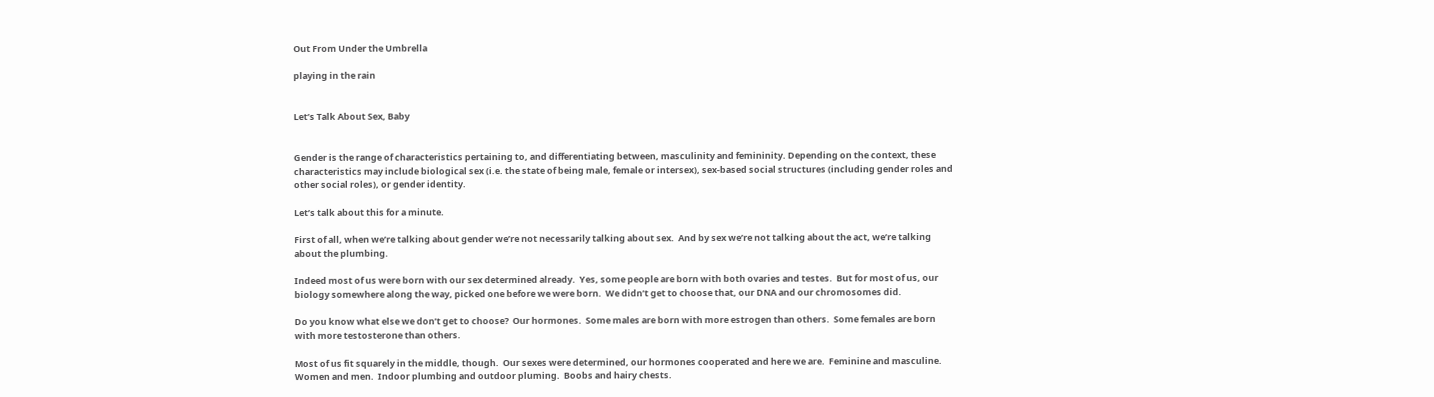Out From Under the Umbrella

playing in the rain


Let’s Talk About Sex, Baby


Gender is the range of characteristics pertaining to, and differentiating between, masculinity and femininity. Depending on the context, these characteristics may include biological sex (i.e. the state of being male, female or intersex), sex-based social structures (including gender roles and other social roles), or gender identity.

Let’s talk about this for a minute.

First of all, when we’re talking about gender we’re not necessarily talking about sex.  And by sex we’re not talking about the act, we’re talking about the plumbing.

Indeed most of us were born with our sex determined already.  Yes, some people are born with both ovaries and testes.  But for most of us, our biology somewhere along the way, picked one before we were born.  We didn’t get to choose that, our DNA and our chromosomes did.

Do you know what else we don’t get to choose?  Our hormones.  Some males are born with more estrogen than others.  Some females are born with more testosterone than others.

Most of us fit squarely in the middle, though.  Our sexes were determined, our hormones cooperated and here we are.  Feminine and masculine.  Women and men.  Indoor plumbing and outdoor pluming.  Boobs and hairy chests.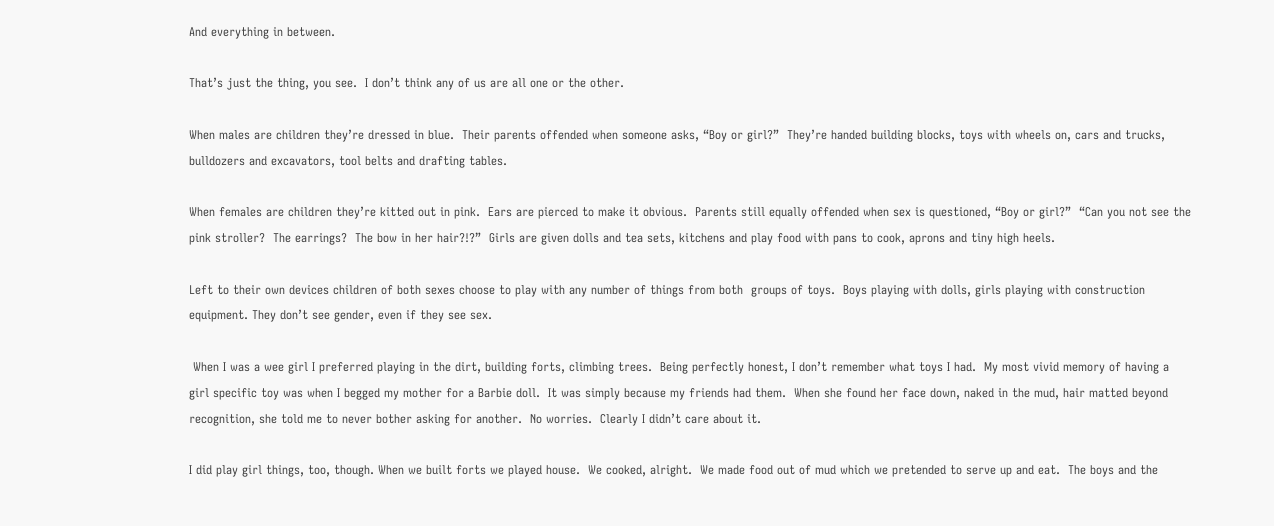And everything in between.

That’s just the thing, you see.  I don’t think any of us are all one or the other.

When males are children they’re dressed in blue.  Their parents offended when someone asks, “Boy or girl?”  They’re handed building blocks, toys with wheels on, cars and trucks, bulldozers and excavators, tool belts and drafting tables.

When females are children they’re kitted out in pink.  Ears are pierced to make it obvious.  Parents still equally offended when sex is questioned, “Boy or girl?”  “Can you not see the pink stroller?  The earrings?  The bow in her hair?!?”  Girls are given dolls and tea sets, kitchens and play food with pans to cook, aprons and tiny high heels.

Left to their own devices children of both sexes choose to play with any number of things from both  groups of toys.  Boys playing with dolls, girls playing with construction equipment. They don’t see gender, even if they see sex.

 When I was a wee girl I preferred playing in the dirt, building forts, climbing trees.  Being perfectly honest, I don’t remember what toys I had.  My most vivid memory of having a girl specific toy was when I begged my mother for a Barbie doll.  It was simply because my friends had them.  When she found her face down, naked in the mud, hair matted beyond recognition, she told me to never bother asking for another.  No worries.  Clearly I didn’t care about it.

I did play girl things, too, though. When we built forts we played house.  We cooked, alright.  We made food out of mud which we pretended to serve up and eat.  The boys and the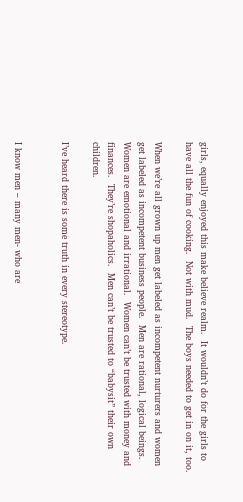girls, equally enjoyed this make believe realm.  It wouldn’t do for the girls to have all the fun of cooking.  Not with mud.  The boys needed to get in on it, too.

When we’re all grown up men get labeled as incompetent nurturers and women get labeled as incompetent business people.  Men are rational, logical beings.  Women are emotional and irrational.  Women can’t be trusted with money and finances.  They’re shopaholics.  Men can’t be trusted to “babysit” their own children.

I’ve heard there is some truth in every stereotype.


I know men – many men- who are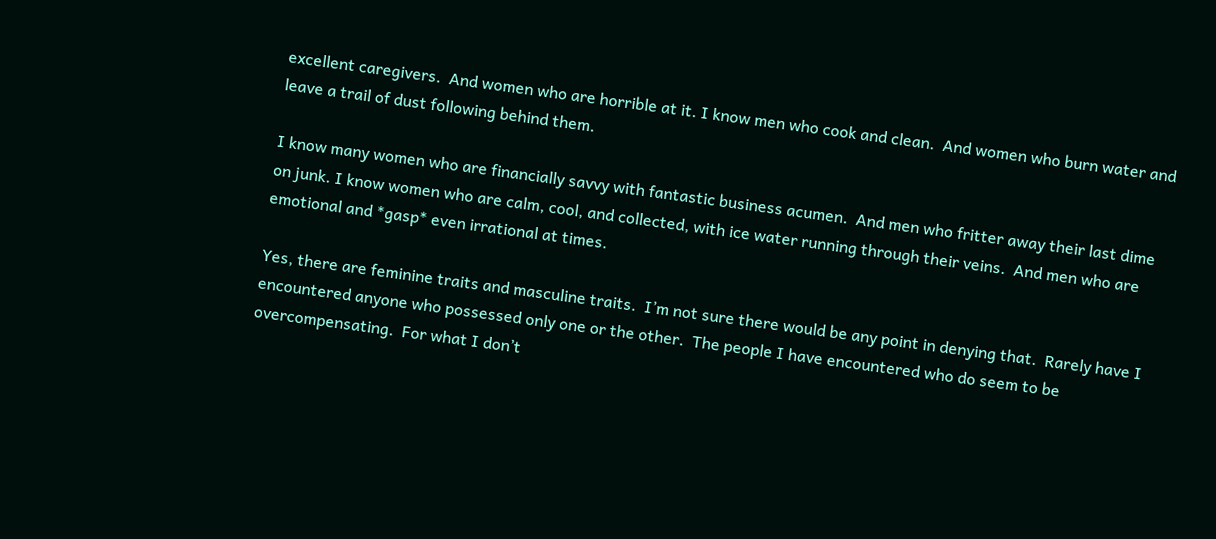excellent caregivers.  And women who are horrible at it. I know men who cook and clean.  And women who burn water and leave a trail of dust following behind them.

I know many women who are financially savvy with fantastic business acumen.  And men who fritter away their last dime on junk. I know women who are calm, cool, and collected, with ice water running through their veins.  And men who are emotional and *gasp* even irrational at times.

Yes, there are feminine traits and masculine traits.  I’m not sure there would be any point in denying that.  Rarely have I encountered anyone who possessed only one or the other.  The people I have encountered who do seem to be overcompensating.  For what I don’t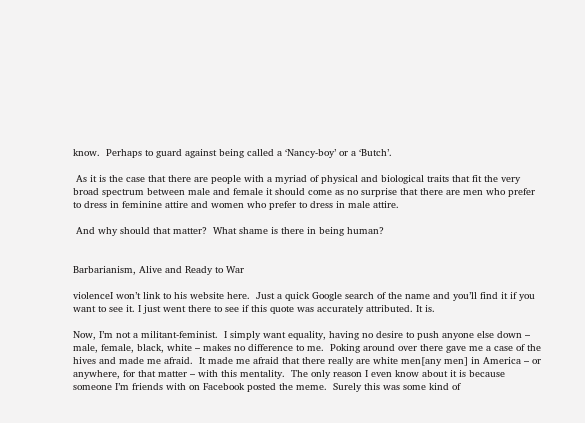know.  Perhaps to guard against being called a ‘Nancy-boy’ or a ‘Butch’.

 As it is the case that there are people with a myriad of physical and biological traits that fit the very broad spectrum between male and female it should come as no surprise that there are men who prefer to dress in feminine attire and women who prefer to dress in male attire.

 And why should that matter?  What shame is there in being human?


Barbarianism, Alive and Ready to War

violenceI won’t link to his website here.  Just a quick Google search of the name and you’ll find it if you want to see it. I just went there to see if this quote was accurately attributed. It is.

Now, I’m not a militant-feminist.  I simply want equality, having no desire to push anyone else down – male, female, black, white – makes no difference to me.  Poking around over there gave me a case of the hives and made me afraid.  It made me afraid that there really are white men[any men] in America – or anywhere, for that matter – with this mentality.  The only reason I even know about it is because someone I’m friends with on Facebook posted the meme.  Surely this was some kind of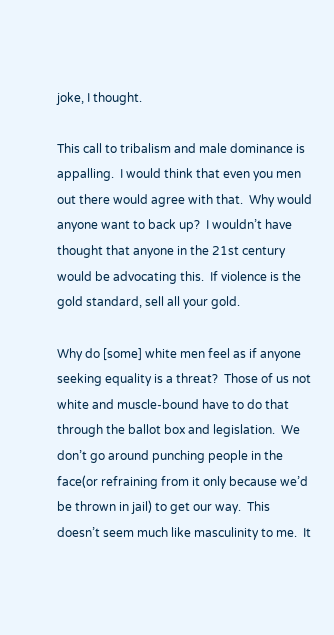joke, I thought.

This call to tribalism and male dominance is appalling.  I would think that even you men out there would agree with that.  Why would anyone want to back up?  I wouldn’t have thought that anyone in the 21st century would be advocating this.  If violence is the gold standard, sell all your gold.

Why do [some] white men feel as if anyone seeking equality is a threat?  Those of us not white and muscle-bound have to do that through the ballot box and legislation.  We don’t go around punching people in the face(or refraining from it only because we’d be thrown in jail) to get our way.  This doesn’t seem much like masculinity to me.  It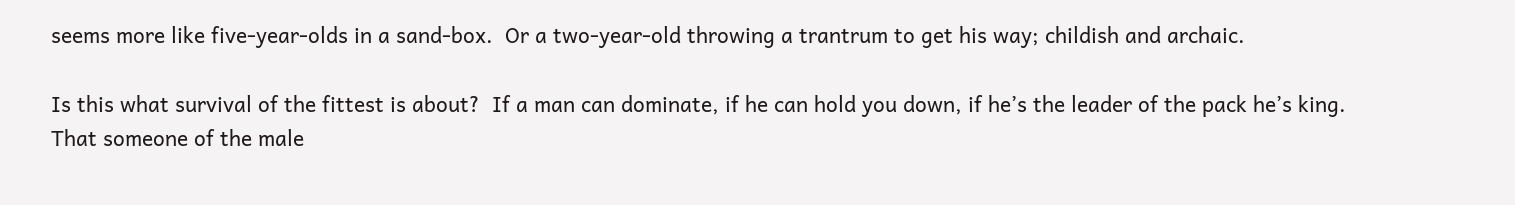seems more like five-year-olds in a sand-box.  Or a two-year-old throwing a trantrum to get his way; childish and archaic.

Is this what survival of the fittest is about?  If a man can dominate, if he can hold you down, if he’s the leader of the pack he’s king.  That someone of the male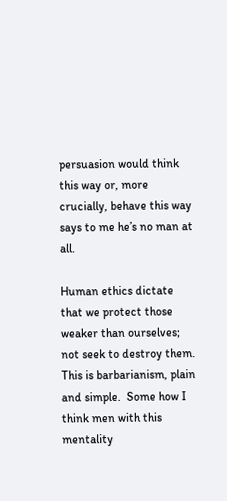persuasion would think this way or, more crucially, behave this way says to me he’s no man at all.

Human ethics dictate that we protect those weaker than ourselves; not seek to destroy them.  This is barbarianism, plain and simple.  Some how I think men with this mentality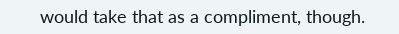would take that as a compliment, though.